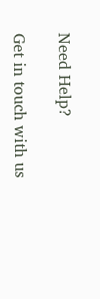Need Help?

Get in touch with us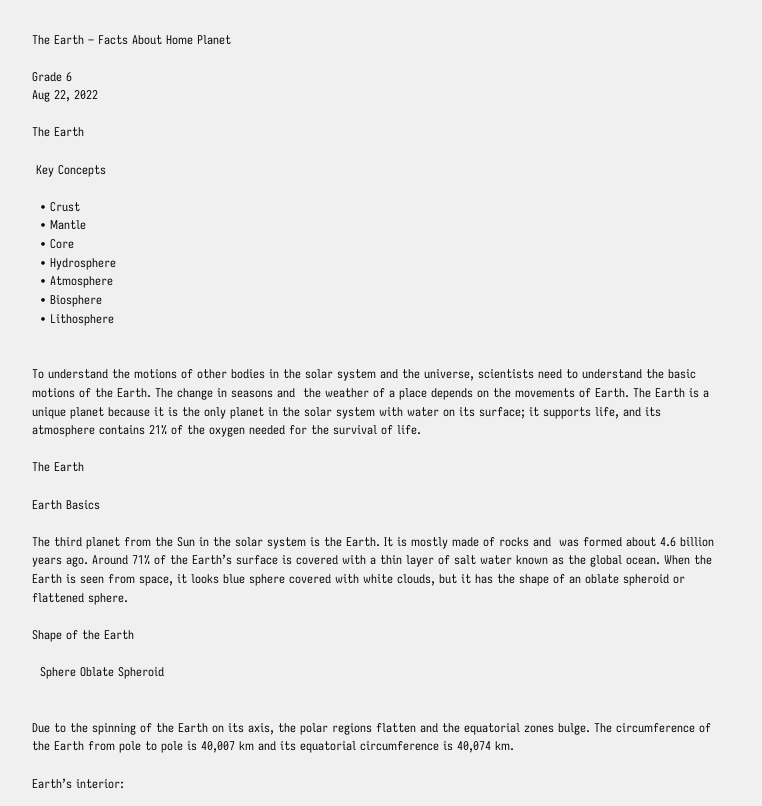The Earth – Facts About Home Planet

Grade 6
Aug 22, 2022

The Earth

 Key Concepts

  • Crust
  • Mantle
  • Core
  • Hydrosphere
  • Atmosphere
  • Biosphere
  • Lithosphere


To understand the motions of other bodies in the solar system and the universe, scientists need to understand the basic motions of the Earth. The change in seasons and  the weather of a place depends on the movements of Earth. The Earth is a unique planet because it is the only planet in the solar system with water on its surface; it supports life, and its atmosphere contains 21% of the oxygen needed for the survival of life.

The Earth

Earth Basics

The third planet from the Sun in the solar system is the Earth. It is mostly made of rocks and  was formed about 4.6 billion years ago. Around 71% of the Earth’s surface is covered with a thin layer of salt water known as the global ocean. When the Earth is seen from space, it looks blue sphere covered with white clouds, but it has the shape of an oblate spheroid or flattened sphere.

Shape of the Earth

  Sphere Oblate Spheroid


Due to the spinning of the Earth on its axis, the polar regions flatten and the equatorial zones bulge. The circumference of the Earth from pole to pole is 40,007 km and its equatorial circumference is 40,074 km.

Earth’s interior: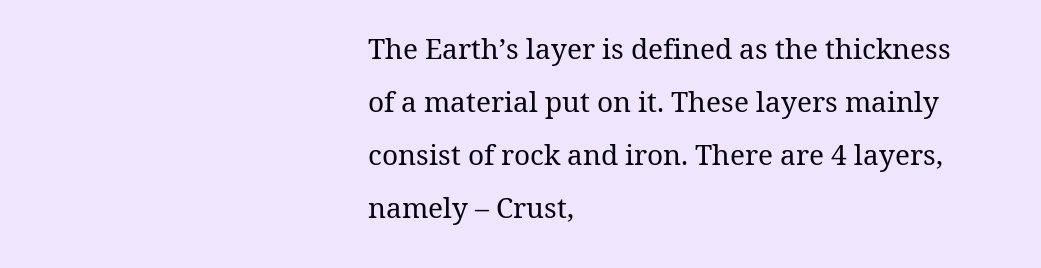The Earth’s layer is defined as the thickness of a material put on it. These layers mainly consist of rock and iron. There are 4 layers, namely – Crust,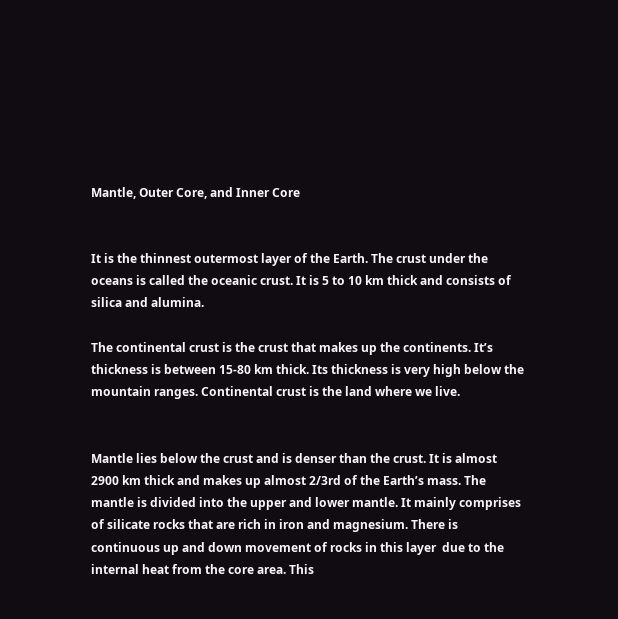Mantle, Outer Core, and Inner Core


It is the thinnest outermost layer of the Earth. The crust under the oceans is called the oceanic crust. It is 5 to 10 km thick and consists of silica and alumina.

The continental crust is the crust that makes up the continents. It’s thickness is between 15-80 km thick. Its thickness is very high below the mountain ranges. Continental crust is the land where we live.


Mantle lies below the crust and is denser than the crust. It is almost 2900 km thick and makes up almost 2/3rd of the Earth’s mass. The mantle is divided into the upper and lower mantle. It mainly comprises of silicate rocks that are rich in iron and magnesium. There is continuous up and down movement of rocks in this layer  due to the internal heat from the core area. This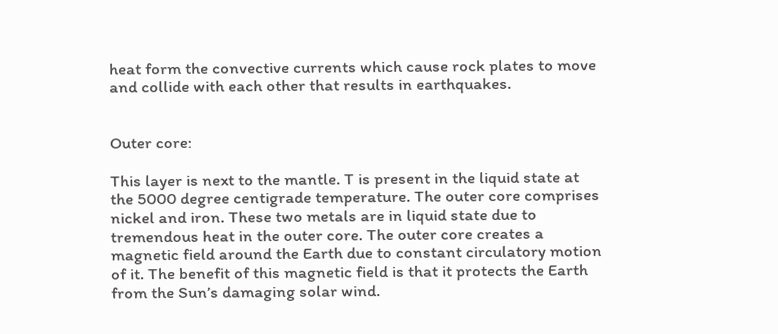heat form the convective currents which cause rock plates to move and collide with each other that results in earthquakes.


Outer core:

This layer is next to the mantle. T is present in the liquid state at the 5000 degree centigrade temperature. The outer core comprises nickel and iron. These two metals are in liquid state due to tremendous heat in the outer core. The outer core creates a magnetic field around the Earth due to constant circulatory motion of it. The benefit of this magnetic field is that it protects the Earth from the Sun’s damaging solar wind.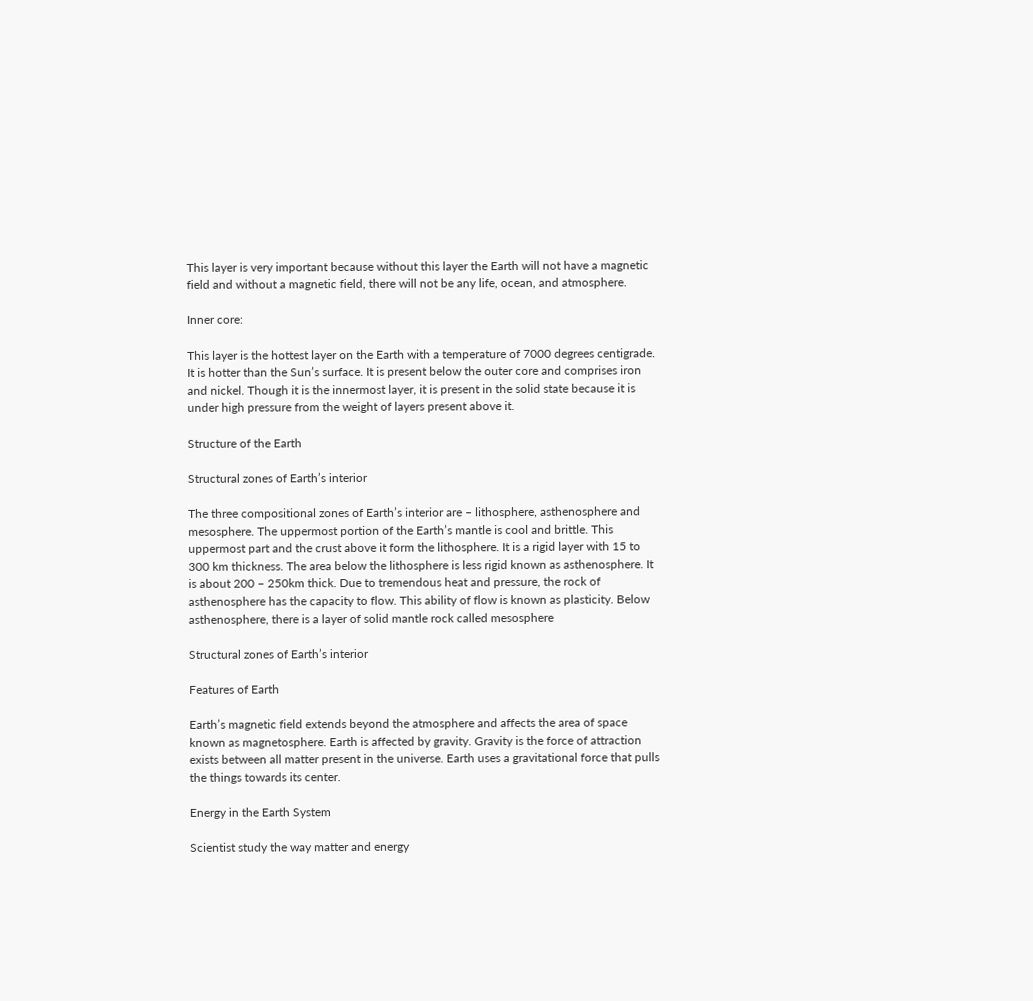This layer is very important because without this layer the Earth will not have a magnetic field and without a magnetic field, there will not be any life, ocean, and atmosphere.

Inner core:

This layer is the hottest layer on the Earth with a temperature of 7000 degrees centigrade. It is hotter than the Sun’s surface. It is present below the outer core and comprises iron and nickel. Though it is the innermost layer, it is present in the solid state because it is under high pressure from the weight of layers present above it.

Structure of the Earth

Structural zones of Earth’s interior

The three compositional zones of Earth’s interior are – lithosphere, asthenosphere and mesosphere. The uppermost portion of the Earth’s mantle is cool and brittle. This uppermost part and the crust above it form the lithosphere. It is a rigid layer with 15 to 300 km thickness. The area below the lithosphere is less rigid known as asthenosphere. It is about 200 – 250km thick. Due to tremendous heat and pressure, the rock of asthenosphere has the capacity to flow. This ability of flow is known as plasticity. Below asthenosphere, there is a layer of solid mantle rock called mesosphere

Structural zones of Earth’s interior

Features of Earth

Earth’s magnetic field extends beyond the atmosphere and affects the area of space known as magnetosphere. Earth is affected by gravity. Gravity is the force of attraction exists between all matter present in the universe. Earth uses a gravitational force that pulls the things towards its center.

Energy in the Earth System

Scientist study the way matter and energy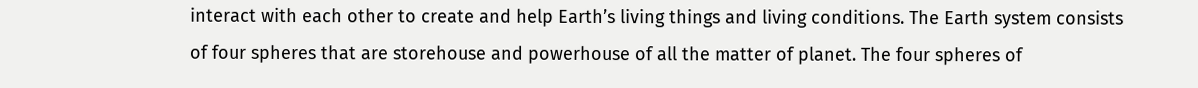interact with each other to create and help Earth’s living things and living conditions. The Earth system consists of four spheres that are storehouse and powerhouse of all the matter of planet. The four spheres of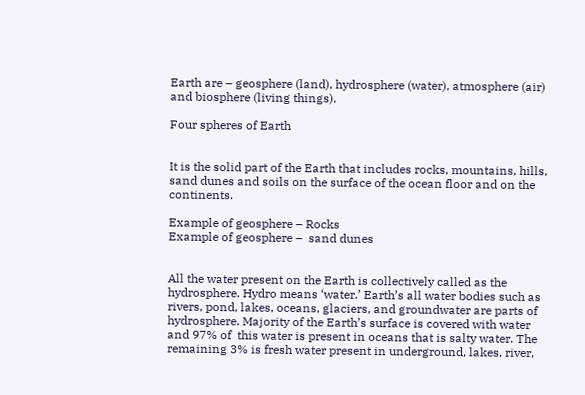Earth are – geosphere (land), hydrosphere (water), atmosphere (air) and biosphere (living things).

Four spheres of Earth


It is the solid part of the Earth that includes rocks, mountains, hills, sand dunes and soils on the surface of the ocean floor and on the continents.

Example of geosphere – Rocks
Example of geosphere –  sand dunes


All the water present on the Earth is collectively called as the hydrosphere. Hydro means ‘water.’ Earth’s all water bodies such as rivers, pond, lakes, oceans, glaciers, and groundwater are parts of hydrosphere. Majority of the Earth’s surface is covered with water and 97% of  this water is present in oceans that is salty water. The remaining 3% is fresh water present in underground, lakes, river,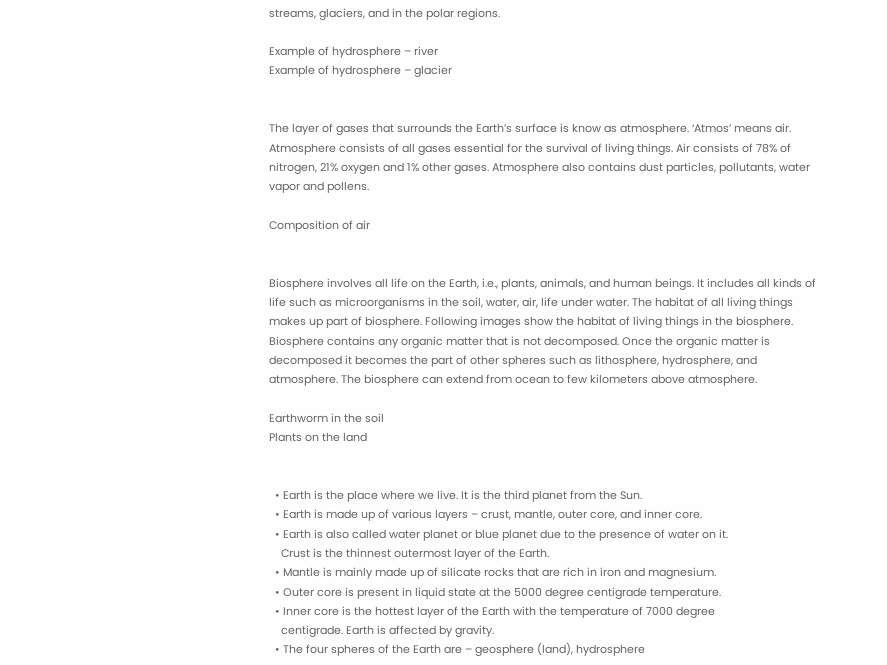streams, glaciers, and in the polar regions.

Example of hydrosphere – river
Example of hydrosphere – glacier


The layer of gases that surrounds the Earth’s surface is know as atmosphere. ‘Atmos’ means air. Atmosphere consists of all gases essential for the survival of living things. Air consists of 78% of nitrogen, 21% oxygen and 1% other gases. Atmosphere also contains dust particles, pollutants, water vapor and pollens.

Composition of air


Biosphere involves all life on the Earth, i.e., plants, animals, and human beings. It includes all kinds of life such as microorganisms in the soil, water, air, life under water. The habitat of all living things makes up part of biosphere. Following images show the habitat of living things in the biosphere. Biosphere contains any organic matter that is not decomposed. Once the organic matter is decomposed it becomes the part of other spheres such as lithosphere, hydrosphere, and atmosphere. The biosphere can extend from ocean to few kilometers above atmosphere.

Earthworm in the soil
Plants on the land


  • Earth is the place where we live. It is the third planet from the Sun.
  • Earth is made up of various layers – crust, mantle, outer core, and inner core.
  • Earth is also called water planet or blue planet due to the presence of water on it.
    Crust is the thinnest outermost layer of the Earth.
  • Mantle is mainly made up of silicate rocks that are rich in iron and magnesium.
  • Outer core is present in liquid state at the 5000 degree centigrade temperature.
  • Inner core is the hottest layer of the Earth with the temperature of 7000 degree
    centigrade. Earth is affected by gravity.
  • The four spheres of the Earth are – geosphere (land), hydrosphere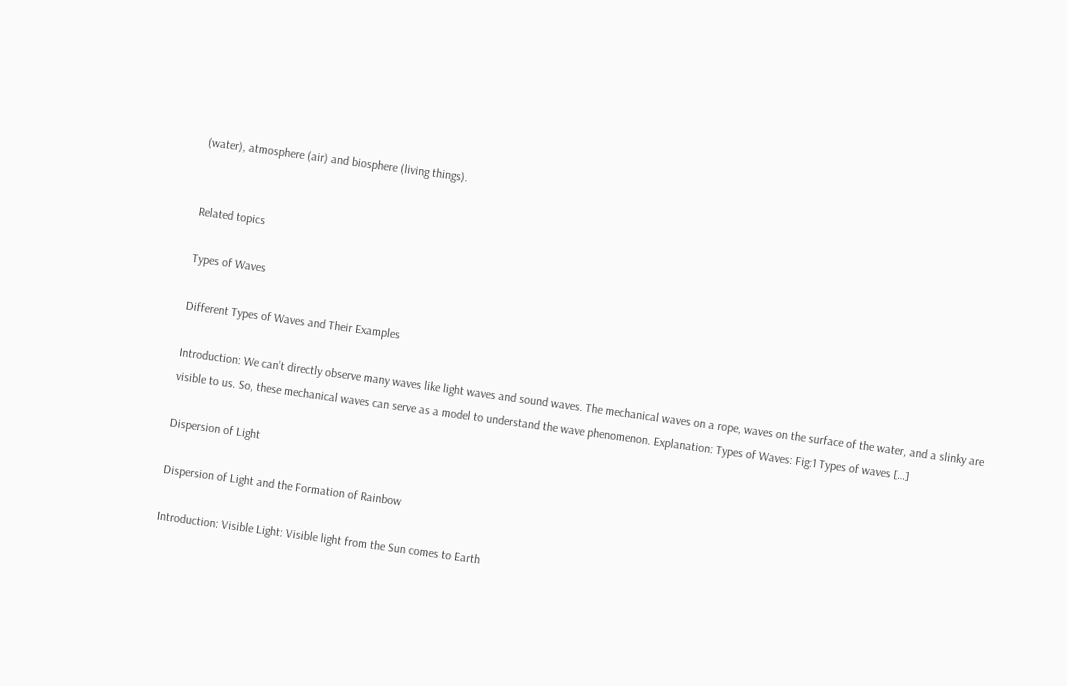(water), atmosphere (air) and biosphere (living things).


Related topics

Types of Waves

Different Types of Waves and Their Examples

Introduction: We can’t directly observe many waves like light waves and sound waves. The mechanical waves on a rope, waves on the surface of the water, and a slinky are visible to us. So, these mechanical waves can serve as a model to understand the wave phenomenon. Explanation: Types of Waves: Fig:1 Types of waves […]

Dispersion of Light

Dispersion of Light and the Formation of Rainbow

Introduction: Visible Light: Visible light from the Sun comes to Earth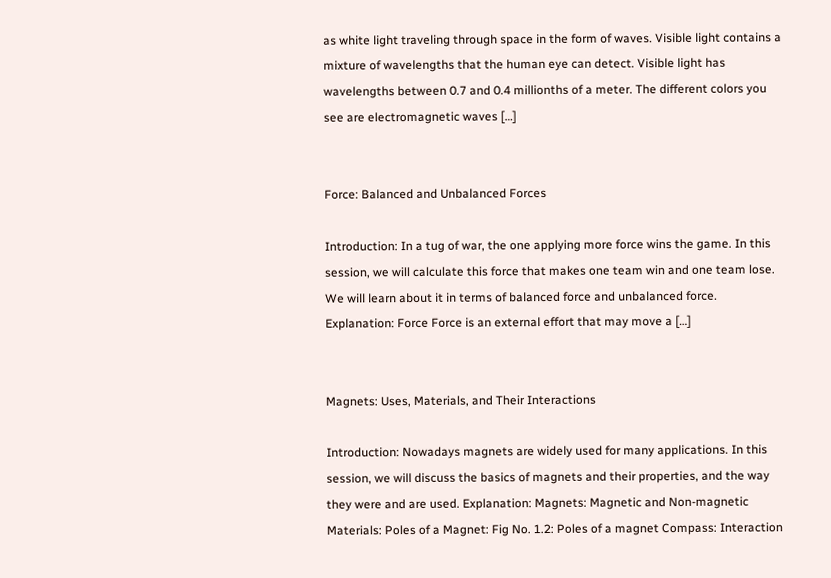as white light traveling through space in the form of waves. Visible light contains a mixture of wavelengths that the human eye can detect. Visible light has wavelengths between 0.7 and 0.4 millionths of a meter. The different colors you see are electromagnetic waves […]


Force: Balanced and Unbalanced Forces

Introduction: In a tug of war, the one applying more force wins the game. In this session, we will calculate this force that makes one team win and one team lose. We will learn about it in terms of balanced force and unbalanced force. Explanation: Force Force is an external effort that may move a […]


Magnets: Uses, Materials, and Their Interactions

Introduction: Nowadays magnets are widely used for many applications. In this session, we will discuss the basics of magnets and their properties, and the way they were and are used. Explanation: Magnets: Magnetic and Non-magnetic Materials: Poles of a Magnet: Fig No. 1.2: Poles of a magnet Compass: Interaction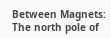Between Magnets: The north pole of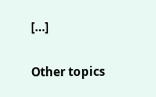[…]


Other topics